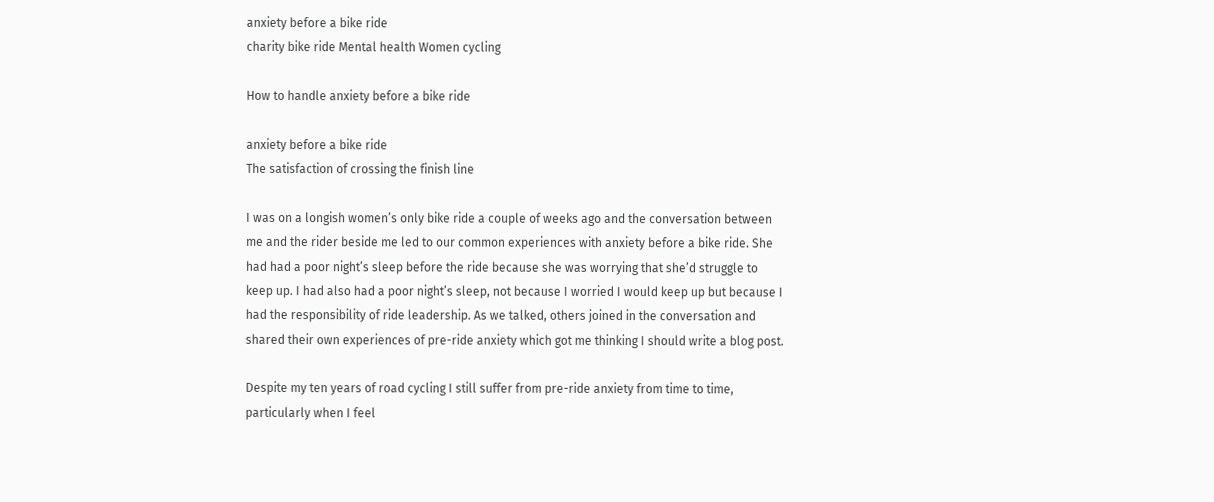anxiety before a bike ride
charity bike ride Mental health Women cycling

How to handle anxiety before a bike ride

anxiety before a bike ride
The satisfaction of crossing the finish line

I was on a longish women’s only bike ride a couple of weeks ago and the conversation between me and the rider beside me led to our common experiences with anxiety before a bike ride. She had had a poor night’s sleep before the ride because she was worrying that she’d struggle to keep up. I had also had a poor night’s sleep, not because I worried I would keep up but because I had the responsibility of ride leadership. As we talked, others joined in the conversation and shared their own experiences of pre-ride anxiety which got me thinking I should write a blog post.

Despite my ten years of road cycling I still suffer from pre-ride anxiety from time to time, particularly when I feel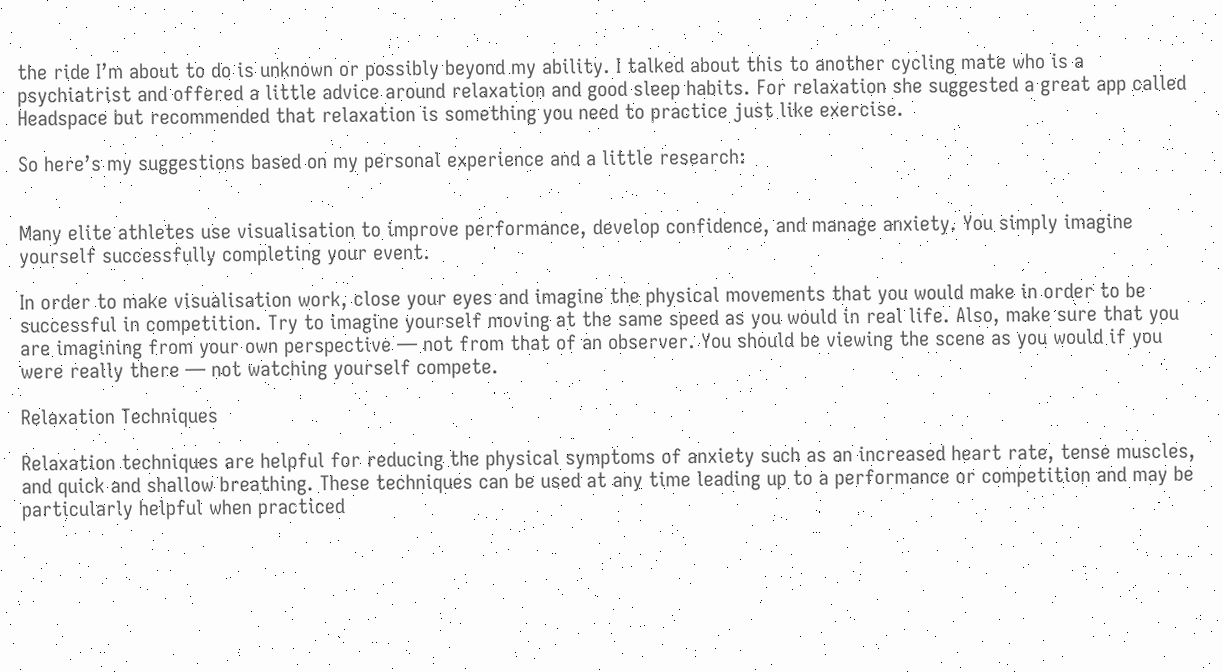the ride I’m about to do is unknown or possibly beyond my ability. I talked about this to another cycling mate who is a psychiatrist and offered a little advice around relaxation and good sleep habits. For relaxation she suggested a great app called Headspace but recommended that relaxation is something you need to practice just like exercise.

So here’s my suggestions based on my personal experience and a little research:


Many elite athletes use visualisation to improve performance, develop confidence, and manage anxiety. You simply imagine yourself successfully completing your event.

In order to make visualisation work, close your eyes and imagine the physical movements that you would make in order to be successful in competition. Try to imagine yourself moving at the same speed as you would in real life. Also, make sure that you are imagining from your own perspective — not from that of an observer. You should be viewing the scene as you would if you were really there — not watching yourself compete.

Relaxation Techniques

Relaxation techniques are helpful for reducing the physical symptoms of anxiety such as an increased heart rate, tense muscles, and quick and shallow breathing. These techniques can be used at any time leading up to a performance or competition and may be particularly helpful when practiced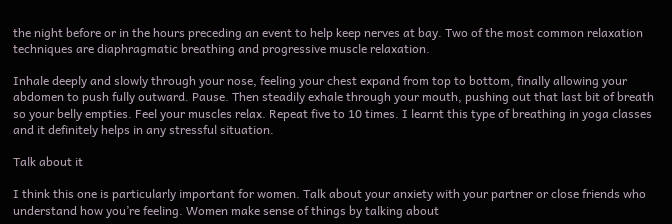the night before or in the hours preceding an event to help keep nerves at bay. Two of the most common relaxation techniques are diaphragmatic breathing and progressive muscle relaxation.

Inhale deeply and slowly through your nose, feeling your chest expand from top to bottom, finally allowing your abdomen to push fully outward. Pause. Then steadily exhale through your mouth, pushing out that last bit of breath so your belly empties. Feel your muscles relax. Repeat five to 10 times. I learnt this type of breathing in yoga classes and it definitely helps in any stressful situation.

Talk about it

I think this one is particularly important for women. Talk about your anxiety with your partner or close friends who understand how you’re feeling. Women make sense of things by talking about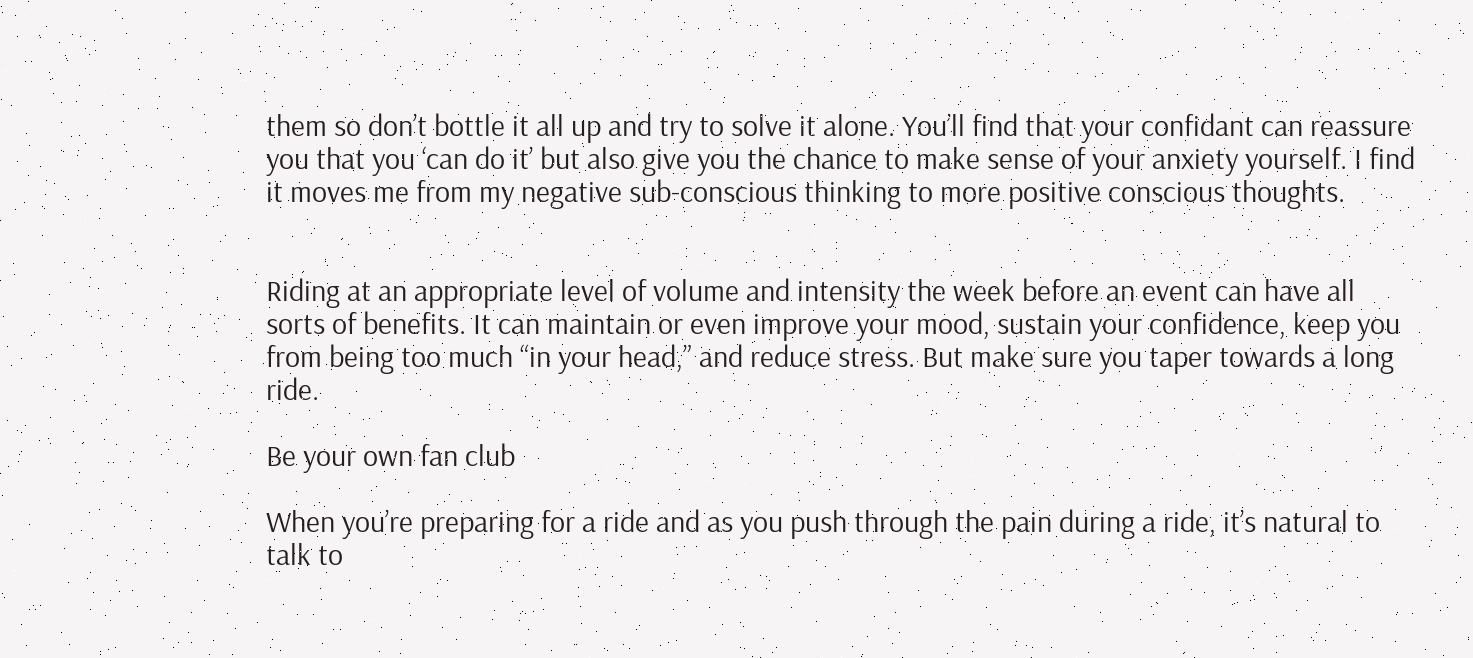them so don’t bottle it all up and try to solve it alone. You’ll find that your confidant can reassure you that you ‘can do it’ but also give you the chance to make sense of your anxiety yourself. I find it moves me from my negative sub-conscious thinking to more positive conscious thoughts.


Riding at an appropriate level of volume and intensity the week before an event can have all sorts of benefits. It can maintain or even improve your mood, sustain your confidence, keep you from being too much “in your head,” and reduce stress. But make sure you taper towards a long ride.

Be your own fan club

When you’re preparing for a ride and as you push through the pain during a ride, it’s natural to talk to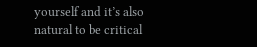yourself and it’s also natural to be critical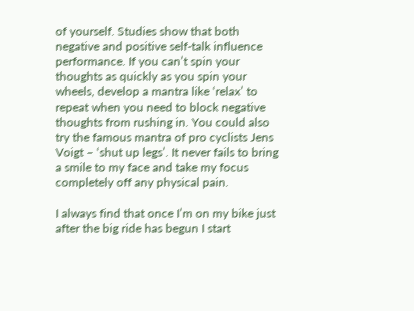of yourself. Studies show that both negative and positive self-talk influence performance. If you can’t spin your thoughts as quickly as you spin your wheels, develop a mantra like ‘relax’ to repeat when you need to block negative thoughts from rushing in. You could also try the famous mantra of pro cyclists Jens Voigt – ‘shut up legs’. It never fails to bring a smile to my face and take my focus completely off any physical pain.

I always find that once I’m on my bike just after the big ride has begun I start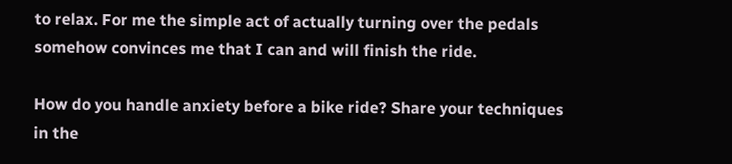to relax. For me the simple act of actually turning over the pedals somehow convinces me that I can and will finish the ride.

How do you handle anxiety before a bike ride? Share your techniques in the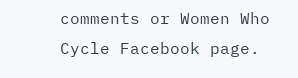comments or Women Who Cycle Facebook page.